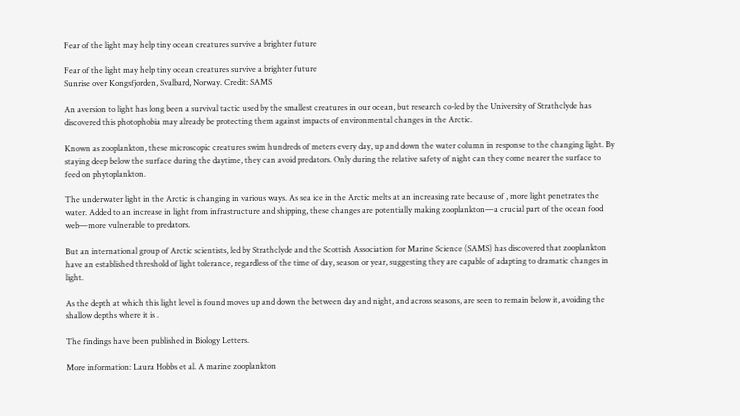Fear of the light may help tiny ocean creatures survive a brighter future

Fear of the light may help tiny ocean creatures survive a brighter future
Sunrise over Kongsfjorden, Svalbard, Norway. Credit: SAMS

An aversion to light has long been a survival tactic used by the smallest creatures in our ocean, but research co-led by the University of Strathclyde has discovered this photophobia may already be protecting them against impacts of environmental changes in the Arctic.

Known as zooplankton, these microscopic creatures swim hundreds of meters every day, up and down the water column in response to the changing light. By staying deep below the surface during the daytime, they can avoid predators. Only during the relative safety of night can they come nearer the surface to feed on phytoplankton.

The underwater light in the Arctic is changing in various ways. As sea ice in the Arctic melts at an increasing rate because of , more light penetrates the water. Added to an increase in light from infrastructure and shipping, these changes are potentially making zooplankton—a crucial part of the ocean food web—more vulnerable to predators.

But an international group of Arctic scientists, led by Strathclyde and the Scottish Association for Marine Science (SAMS) has discovered that zooplankton have an established threshold of light tolerance, regardless of the time of day, season or year, suggesting they are capable of adapting to dramatic changes in light.

As the depth at which this light level is found moves up and down the between day and night, and across seasons, are seen to remain below it, avoiding the shallow depths where it is .

The findings have been published in Biology Letters.

More information: Laura Hobbs et al. A marine zooplankton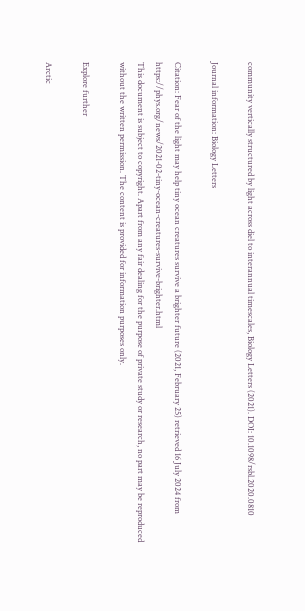community vertically structured by light across diel to interannual timescales, Biology Letters (2021). DOI: 10.1098/rsbl.2020.0810

Journal information: Biology Letters

Citation: Fear of the light may help tiny ocean creatures survive a brighter future (2021, February 25) retrieved 16 July 2024 from https://phys.org/news/2021-02-tiny-ocean-creatures-survive-brighter.html
This document is subject to copyright. Apart from any fair dealing for the purpose of private study or research, no part may be reproduced without the written permission. The content is provided for information purposes only.

Explore further

Arctic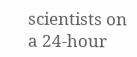scientists on a 24-hour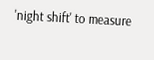'night shift' to measure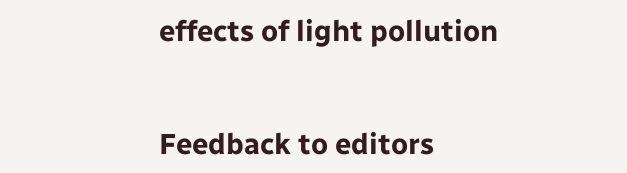effects of light pollution


Feedback to editors